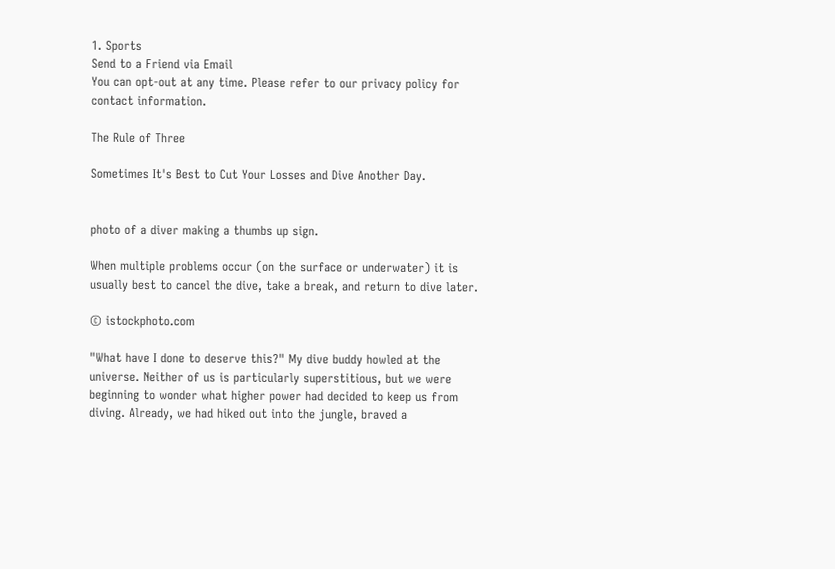1. Sports
Send to a Friend via Email
You can opt-out at any time. Please refer to our privacy policy for contact information.

The Rule of Three

Sometimes It's Best to Cut Your Losses and Dive Another Day.


photo of a diver making a thumbs up sign.

When multiple problems occur (on the surface or underwater) it is usually best to cancel the dive, take a break, and return to dive later.

© istockphoto.com

"What have I done to deserve this?" My dive buddy howled at the universe. Neither of us is particularly superstitious, but we were beginning to wonder what higher power had decided to keep us from diving. Already, we had hiked out into the jungle, braved a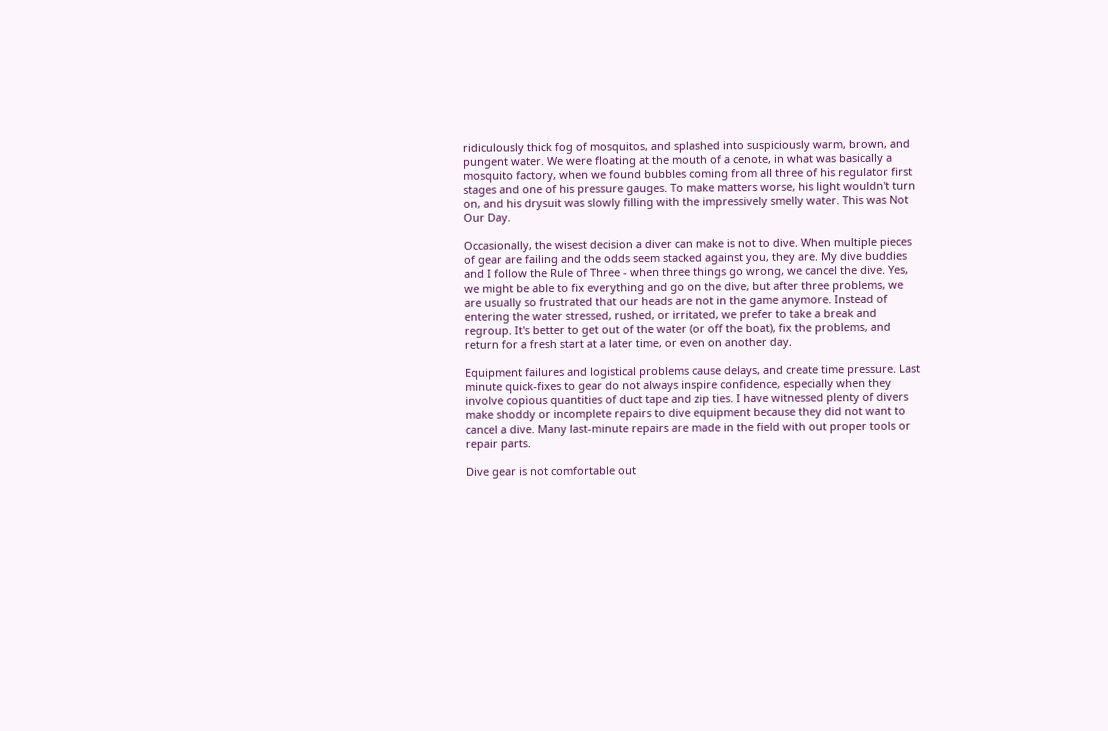ridiculously thick fog of mosquitos, and splashed into suspiciously warm, brown, and pungent water. We were floating at the mouth of a cenote, in what was basically a mosquito factory, when we found bubbles coming from all three of his regulator first stages and one of his pressure gauges. To make matters worse, his light wouldn't turn on, and his drysuit was slowly filling with the impressively smelly water. This was Not Our Day.

Occasionally, the wisest decision a diver can make is not to dive. When multiple pieces of gear are failing and the odds seem stacked against you, they are. My dive buddies and I follow the Rule of Three - when three things go wrong, we cancel the dive. Yes, we might be able to fix everything and go on the dive, but after three problems, we are usually so frustrated that our heads are not in the game anymore. Instead of entering the water stressed, rushed, or irritated, we prefer to take a break and regroup. It's better to get out of the water (or off the boat), fix the problems, and return for a fresh start at a later time, or even on another day.

Equipment failures and logistical problems cause delays, and create time pressure. Last minute quick-fixes to gear do not always inspire confidence, especially when they involve copious quantities of duct tape and zip ties. I have witnessed plenty of divers make shoddy or incomplete repairs to dive equipment because they did not want to cancel a dive. Many last-minute repairs are made in the field with out proper tools or repair parts.

Dive gear is not comfortable out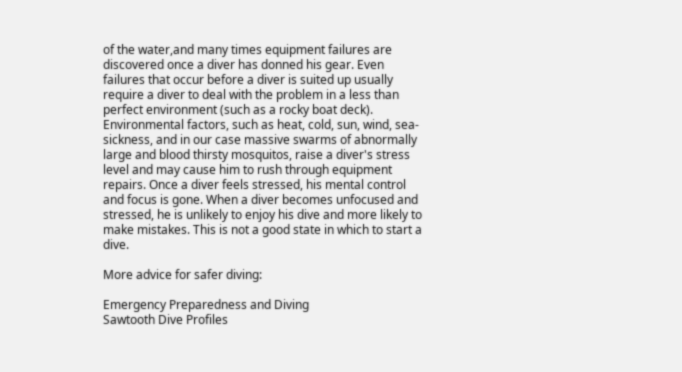of the water,and many times equipment failures are discovered once a diver has donned his gear. Even failures that occur before a diver is suited up usually require a diver to deal with the problem in a less than perfect environment (such as a rocky boat deck). Environmental factors, such as heat, cold, sun, wind, sea-sickness, and in our case massive swarms of abnormally large and blood thirsty mosquitos, raise a diver's stress level and may cause him to rush through equipment repairs. Once a diver feels stressed, his mental control and focus is gone. When a diver becomes unfocused and stressed, he is unlikely to enjoy his dive and more likely to make mistakes. This is not a good state in which to start a dive.

More advice for safer diving:

Emergency Preparedness and Diving
Sawtooth Dive Profiles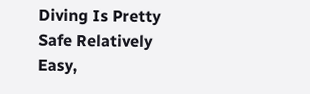Diving Is Pretty Safe Relatively Easy,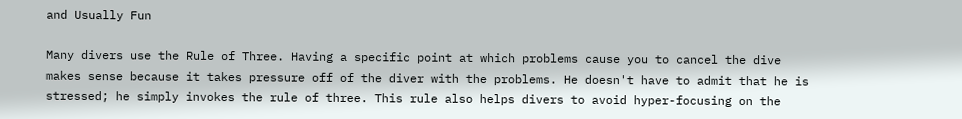and Usually Fun

Many divers use the Rule of Three. Having a specific point at which problems cause you to cancel the dive makes sense because it takes pressure off of the diver with the problems. He doesn't have to admit that he is stressed; he simply invokes the rule of three. This rule also helps divers to avoid hyper-focusing on the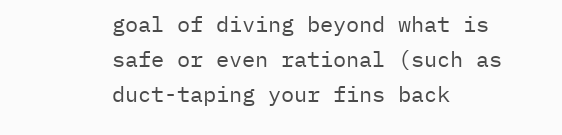goal of diving beyond what is safe or even rational (such as duct-taping your fins back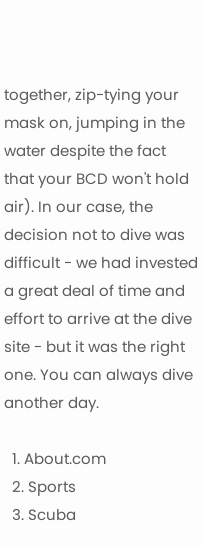together, zip-tying your mask on, jumping in the water despite the fact that your BCD won't hold air). In our case, the decision not to dive was difficult - we had invested a great deal of time and effort to arrive at the dive site - but it was the right one. You can always dive another day.

  1. About.com
  2. Sports
  3. Scuba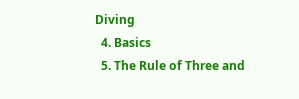Diving
  4. Basics
  5. The Rule of Three and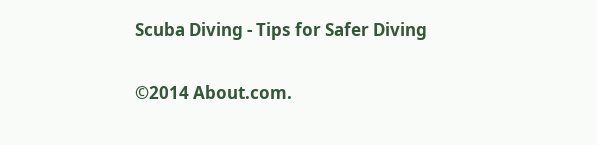Scuba Diving - Tips for Safer Diving

©2014 About.com.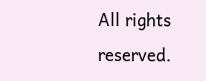All rights reserved.